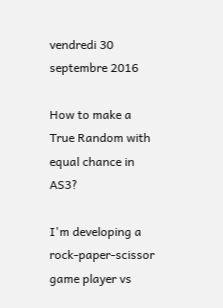vendredi 30 septembre 2016

How to make a True Random with equal chance in AS3?

I'm developing a rock-paper-scissor game player vs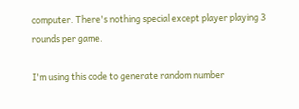computer. There's nothing special except player playing 3 rounds per game.

I'm using this code to generate random number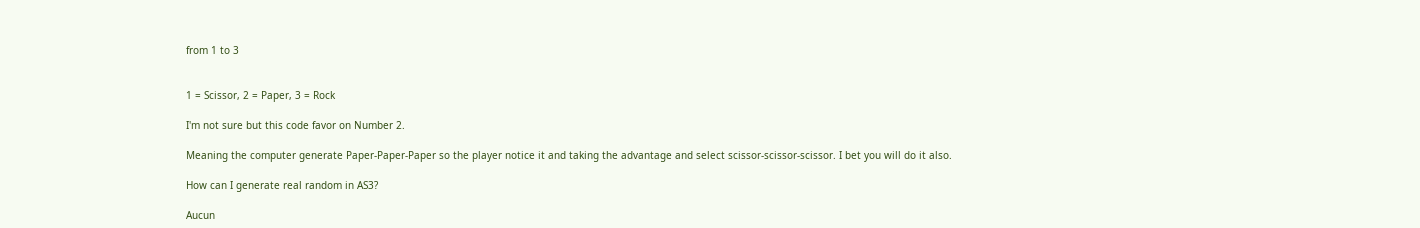from 1 to 3


1 = Scissor, 2 = Paper, 3 = Rock

I'm not sure but this code favor on Number 2.

Meaning the computer generate Paper-Paper-Paper so the player notice it and taking the advantage and select scissor-scissor-scissor. I bet you will do it also.

How can I generate real random in AS3?

Aucun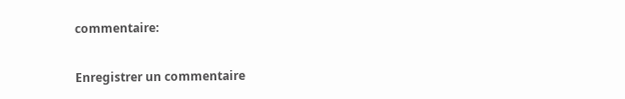commentaire:

Enregistrer un commentaire